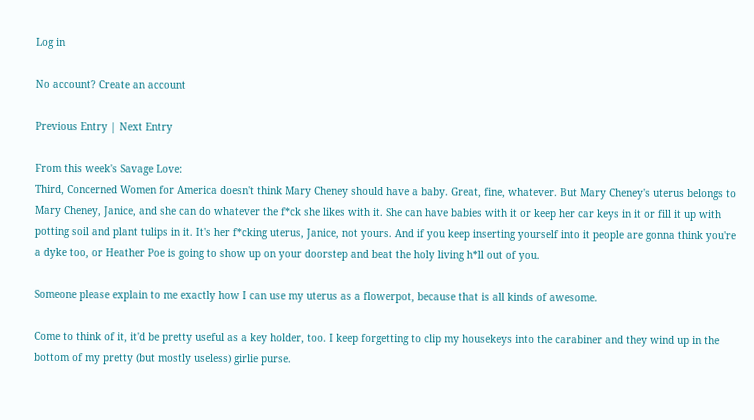Log in

No account? Create an account

Previous Entry | Next Entry

From this week's Savage Love:
Third, Concerned Women for America doesn't think Mary Cheney should have a baby. Great, fine, whatever. But Mary Cheney's uterus belongs to Mary Cheney, Janice, and she can do whatever the f*ck she likes with it. She can have babies with it or keep her car keys in it or fill it up with potting soil and plant tulips in it. It's her f*cking uterus, Janice, not yours. And if you keep inserting yourself into it people are gonna think you're a dyke too, or Heather Poe is going to show up on your doorstep and beat the holy living h*ll out of you.

Someone please explain to me exactly how I can use my uterus as a flowerpot, because that is all kinds of awesome.

Come to think of it, it'd be pretty useful as a key holder, too. I keep forgetting to clip my housekeys into the carabiner and they wind up in the bottom of my pretty (but mostly useless) girlie purse.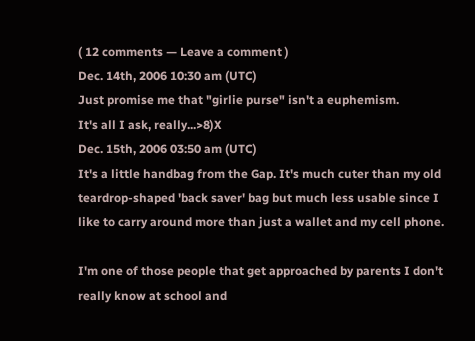( 12 comments — Leave a comment )
Dec. 14th, 2006 10:30 am (UTC)
Just promise me that "girlie purse" isn't a euphemism.
It's all I ask, really...>8)X
Dec. 15th, 2006 03:50 am (UTC)
It's a little handbag from the Gap. It's much cuter than my old teardrop-shaped 'back saver' bag but much less usable since I like to carry around more than just a wallet and my cell phone.

I'm one of those people that get approached by parents I don't really know at school and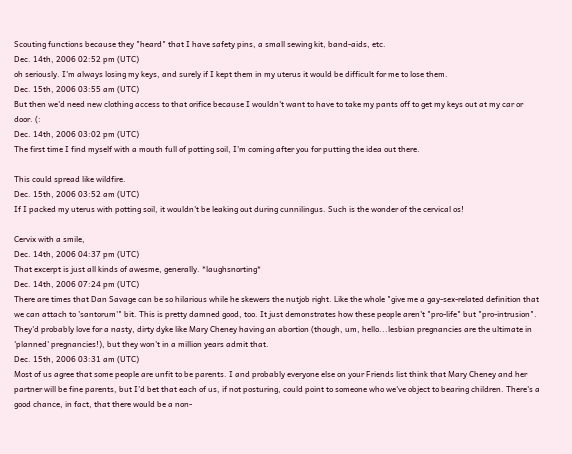Scouting functions because they "heard" that I have safety pins, a small sewing kit, band-aids, etc.
Dec. 14th, 2006 02:52 pm (UTC)
oh seriously. I'm always losing my keys, and surely if I kept them in my uterus it would be difficult for me to lose them.
Dec. 15th, 2006 03:55 am (UTC)
But then we'd need new clothing access to that orifice because I wouldn't want to have to take my pants off to get my keys out at my car or door. (:
Dec. 14th, 2006 03:02 pm (UTC)
The first time I find myself with a mouth full of potting soil, I'm coming after you for putting the idea out there.

This could spread like wildfire.
Dec. 15th, 2006 03:52 am (UTC)
If I packed my uterus with potting soil, it wouldn't be leaking out during cunnilingus. Such is the wonder of the cervical os!

Cervix with a smile,
Dec. 14th, 2006 04:37 pm (UTC)
That excerpt is just all kinds of awesme, generally. *laughsnorting*
Dec. 14th, 2006 07:24 pm (UTC)
There are times that Dan Savage can be so hilarious while he skewers the nutjob right. Like the whole "give me a gay-sex-related definition that we can attach to 'santorum'" bit. This is pretty damned good, too. It just demonstrates how these people aren't "pro-life" but "pro-intrusion". They'd probably love for a nasty, dirty dyke like Mary Cheney having an abortion (though, um, hello...lesbian pregnancies are the ultimate in 'planned' pregnancies!), but they won't in a million years admit that.
Dec. 15th, 2006 03:31 am (UTC)
Most of us agree that some people are unfit to be parents. I and probably everyone else on your Friends list think that Mary Cheney and her partner will be fine parents, but I'd bet that each of us, if not posturing, could point to someone who we've object to bearing children. There's a good chance, in fact, that there would be a non-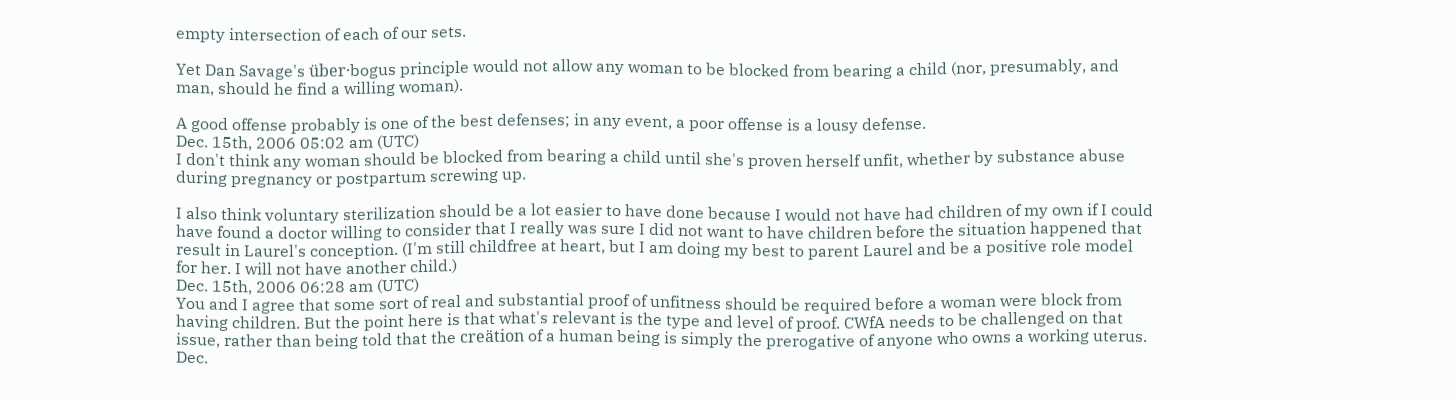empty intersection of each of our sets.

Yet Dan Savage's über·bogus principle would not allow any woman to be blocked from bearing a child (nor, presumably, and man, should he find a willing woman).

A good offense probably is one of the best defenses; in any event, a poor offense is a lousy defense.
Dec. 15th, 2006 05:02 am (UTC)
I don't think any woman should be blocked from bearing a child until she's proven herself unfit, whether by substance abuse during pregnancy or postpartum screwing up.

I also think voluntary sterilization should be a lot easier to have done because I would not have had children of my own if I could have found a doctor willing to consider that I really was sure I did not want to have children before the situation happened that result in Laurel's conception. (I'm still childfree at heart, but I am doing my best to parent Laurel and be a positive role model for her. I will not have another child.)
Dec. 15th, 2006 06:28 am (UTC)
You and I agree that some sort of real and substantial proof of unfitness should be required before a woman were block from having children. But the point here is that what's relevant is the type and level of proof. CWfA needs to be challenged on that issue, rather than being told that the creätion of a human being is simply the prerogative of anyone who owns a working uterus.
Dec.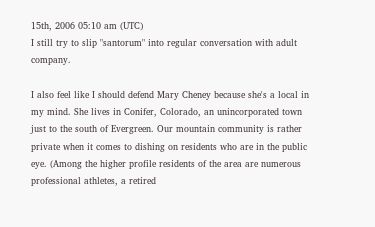15th, 2006 05:10 am (UTC)
I still try to slip "santorum" into regular conversation with adult company.

I also feel like I should defend Mary Cheney because she's a local in my mind. She lives in Conifer, Colorado, an unincorporated town just to the south of Evergreen. Our mountain community is rather private when it comes to dishing on residents who are in the public eye. (Among the higher profile residents of the area are numerous professional athletes, a retired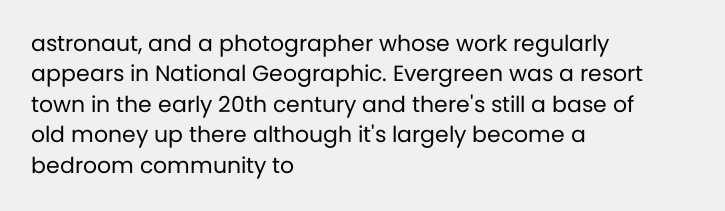astronaut, and a photographer whose work regularly appears in National Geographic. Evergreen was a resort town in the early 20th century and there's still a base of old money up there although it's largely become a bedroom community to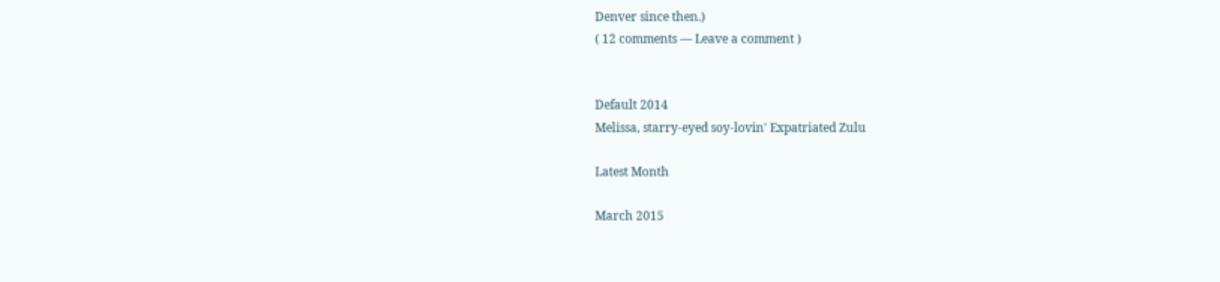Denver since then.)
( 12 comments — Leave a comment )


Default 2014
Melissa, starry-eyed soy-lovin' Expatriated Zulu

Latest Month

March 2015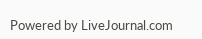Powered by LiveJournal.com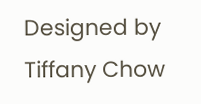Designed by Tiffany Chow